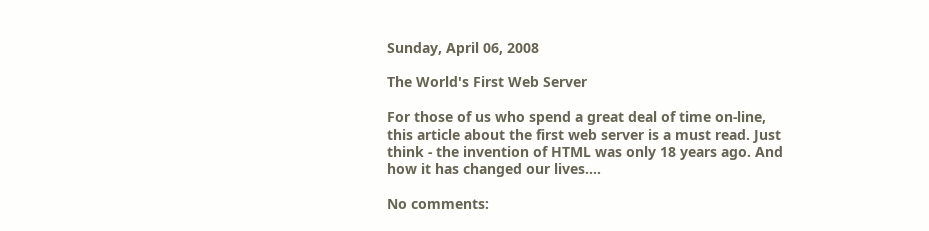Sunday, April 06, 2008

The World's First Web Server

For those of us who spend a great deal of time on-line, this article about the first web server is a must read. Just think - the invention of HTML was only 18 years ago. And how it has changed our lives....

No comments: